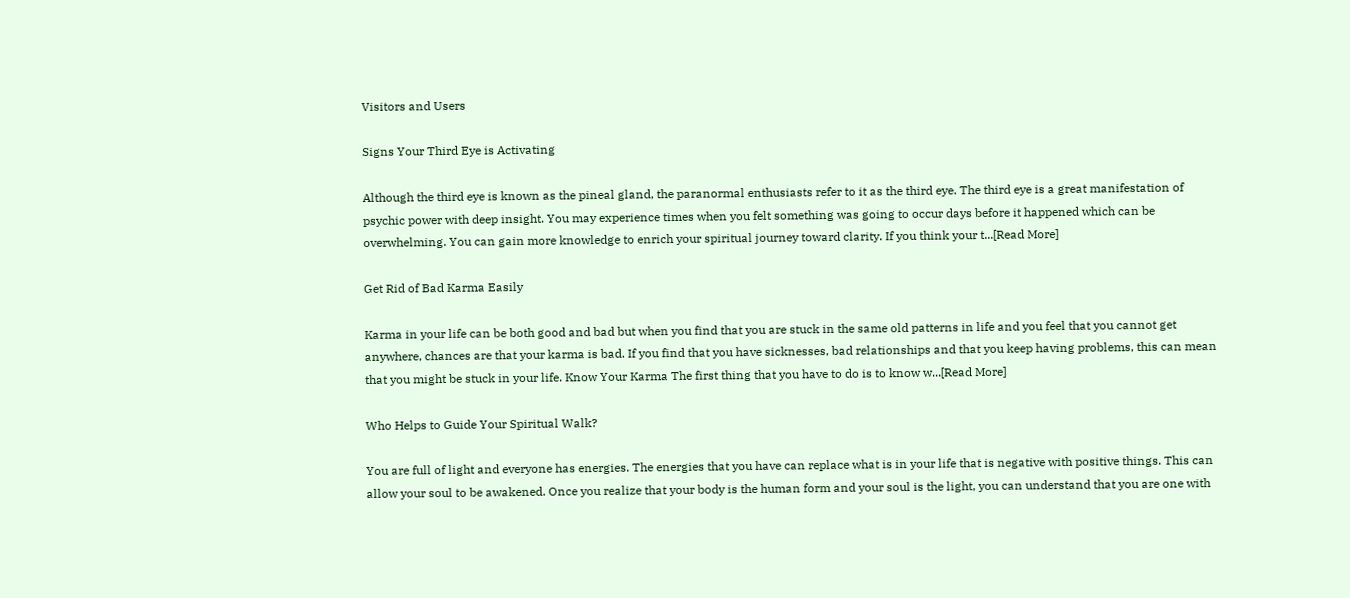Visitors and Users

Signs Your Third Eye is Activating

Although the third eye is known as the pineal gland, the paranormal enthusiasts refer to it as the third eye. The third eye is a great manifestation of psychic power with deep insight. You may experience times when you felt something was going to occur days before it happened which can be overwhelming. You can gain more knowledge to enrich your spiritual journey toward clarity. If you think your t...[Read More]

Get Rid of Bad Karma Easily

Karma in your life can be both good and bad but when you find that you are stuck in the same old patterns in life and you feel that you cannot get anywhere, chances are that your karma is bad. If you find that you have sicknesses, bad relationships and that you keep having problems, this can mean that you might be stuck in your life. Know Your Karma The first thing that you have to do is to know w...[Read More]

Who Helps to Guide Your Spiritual Walk?

You are full of light and everyone has energies. The energies that you have can replace what is in your life that is negative with positive things. This can allow your soul to be awakened. Once you realize that your body is the human form and your soul is the light, you can understand that you are one with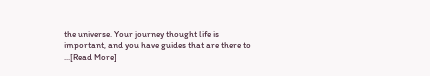the universe. Your journey thought life is important, and you have guides that are there to ...[Read More]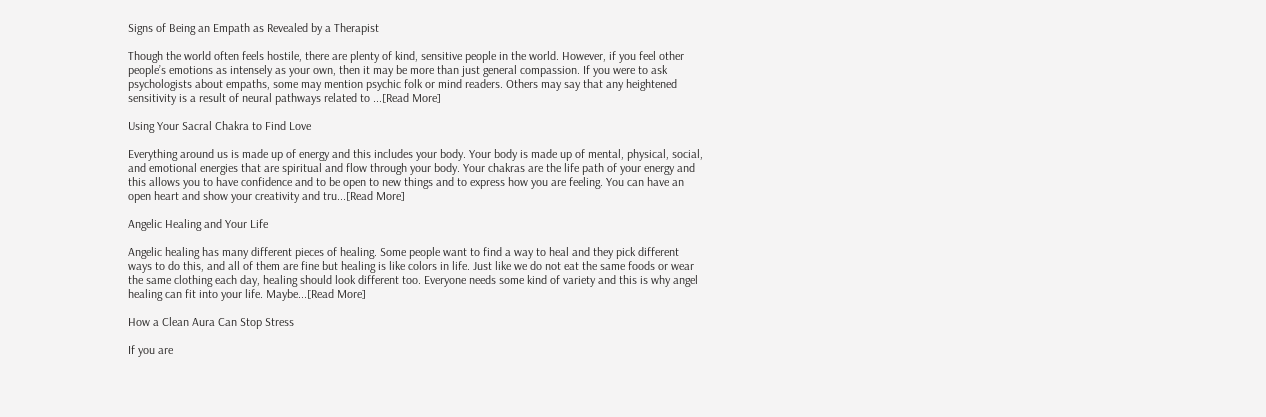Signs of Being an Empath as Revealed by a Therapist

Though the world often feels hostile, there are plenty of kind, sensitive people in the world. However, if you feel other people’s emotions as intensely as your own, then it may be more than just general compassion. If you were to ask psychologists about empaths, some may mention psychic folk or mind readers. Others may say that any heightened sensitivity is a result of neural pathways related to ...[Read More]

Using Your Sacral Chakra to Find Love

Everything around us is made up of energy and this includes your body. Your body is made up of mental, physical, social, and emotional energies that are spiritual and flow through your body. Your chakras are the life path of your energy and this allows you to have confidence and to be open to new things and to express how you are feeling. You can have an open heart and show your creativity and tru...[Read More]

Angelic Healing and Your Life

Angelic healing has many different pieces of healing. Some people want to find a way to heal and they pick different ways to do this, and all of them are fine but healing is like colors in life. Just like we do not eat the same foods or wear the same clothing each day, healing should look different too. Everyone needs some kind of variety and this is why angel healing can fit into your life. Maybe...[Read More]

How a Clean Aura Can Stop Stress

If you are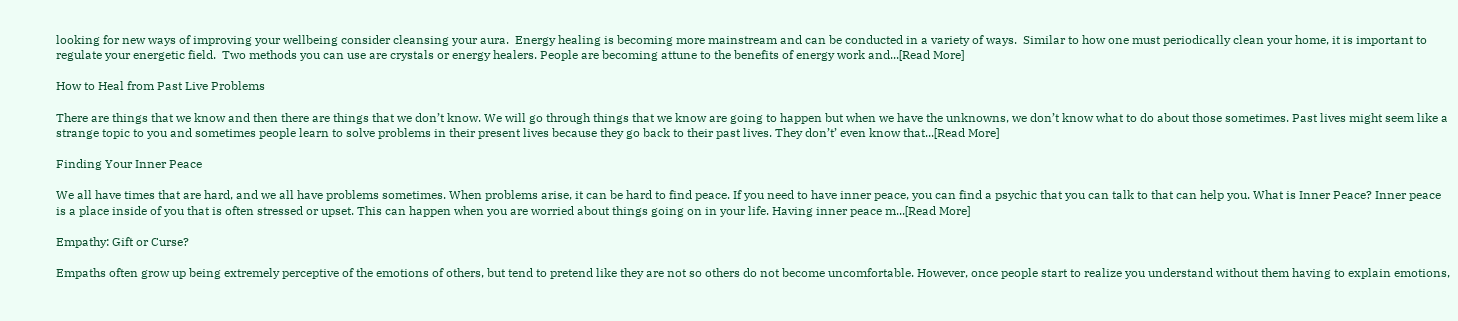looking for new ways of improving your wellbeing consider cleansing your aura.  Energy healing is becoming more mainstream and can be conducted in a variety of ways.  Similar to how one must periodically clean your home, it is important to regulate your energetic field.  Two methods you can use are crystals or energy healers. People are becoming attune to the benefits of energy work and...[Read More]

How to Heal from Past Live Problems

There are things that we know and then there are things that we don’t know. We will go through things that we know are going to happen but when we have the unknowns, we don’t know what to do about those sometimes. Past lives might seem like a strange topic to you and sometimes people learn to solve problems in their present lives because they go back to their past lives. They don’t’ even know that...[Read More]

Finding Your Inner Peace

We all have times that are hard, and we all have problems sometimes. When problems arise, it can be hard to find peace. If you need to have inner peace, you can find a psychic that you can talk to that can help you. What is Inner Peace? Inner peace is a place inside of you that is often stressed or upset. This can happen when you are worried about things going on in your life. Having inner peace m...[Read More]

Empathy: Gift or Curse?

Empaths often grow up being extremely perceptive of the emotions of others, but tend to pretend like they are not so others do not become uncomfortable. However, once people start to realize you understand without them having to explain emotions,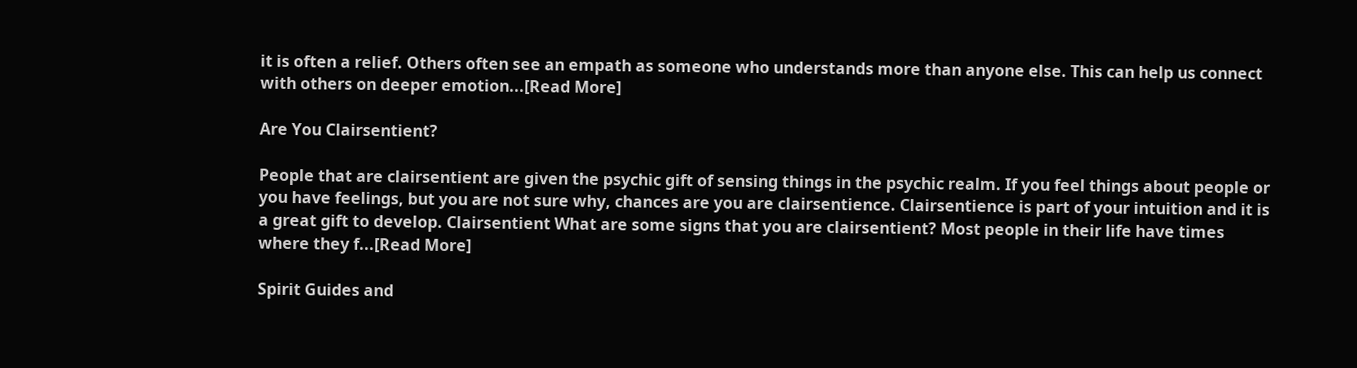it is often a relief. Others often see an empath as someone who understands more than anyone else. This can help us connect with others on deeper emotion...[Read More]

Are You Clairsentient?

People that are clairsentient are given the psychic gift of sensing things in the psychic realm. If you feel things about people or you have feelings, but you are not sure why, chances are you are clairsentience. Clairsentience is part of your intuition and it is a great gift to develop. Clairsentient What are some signs that you are clairsentient? Most people in their life have times where they f...[Read More]

Spirit Guides and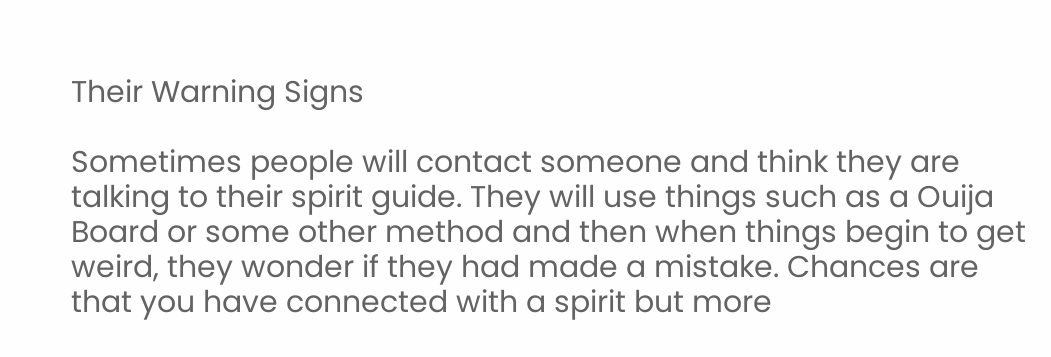Their Warning Signs

Sometimes people will contact someone and think they are talking to their spirit guide. They will use things such as a Ouija Board or some other method and then when things begin to get weird, they wonder if they had made a mistake. Chances are that you have connected with a spirit but more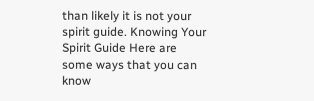than likely it is not your spirit guide. Knowing Your Spirit Guide Here are some ways that you can know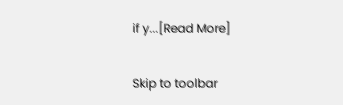if y...[Read More]

Skip to toolbar